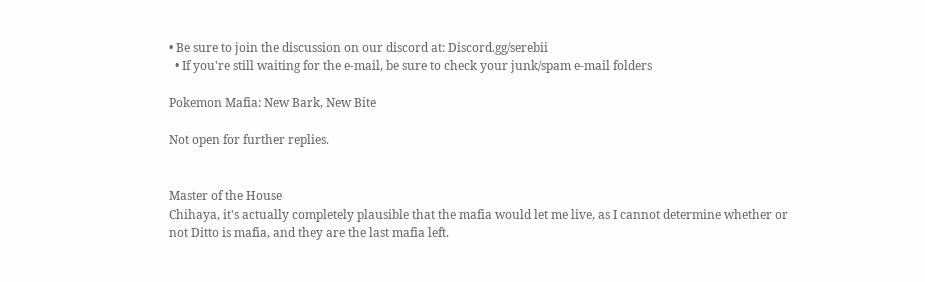• Be sure to join the discussion on our discord at: Discord.gg/serebii
  • If you're still waiting for the e-mail, be sure to check your junk/spam e-mail folders

Pokemon Mafia: New Bark, New Bite

Not open for further replies.


Master of the House
Chihaya, it's actually completely plausible that the mafia would let me live, as I cannot determine whether or not Ditto is mafia, and they are the last mafia left.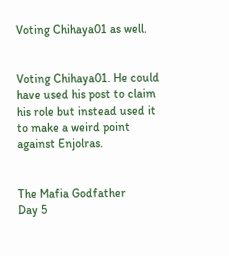Voting Chihaya01 as well.


Voting Chihaya01. He could have used his post to claim his role but instead used it to make a weird point against Enjolras.


The Mafia Godfather
Day 5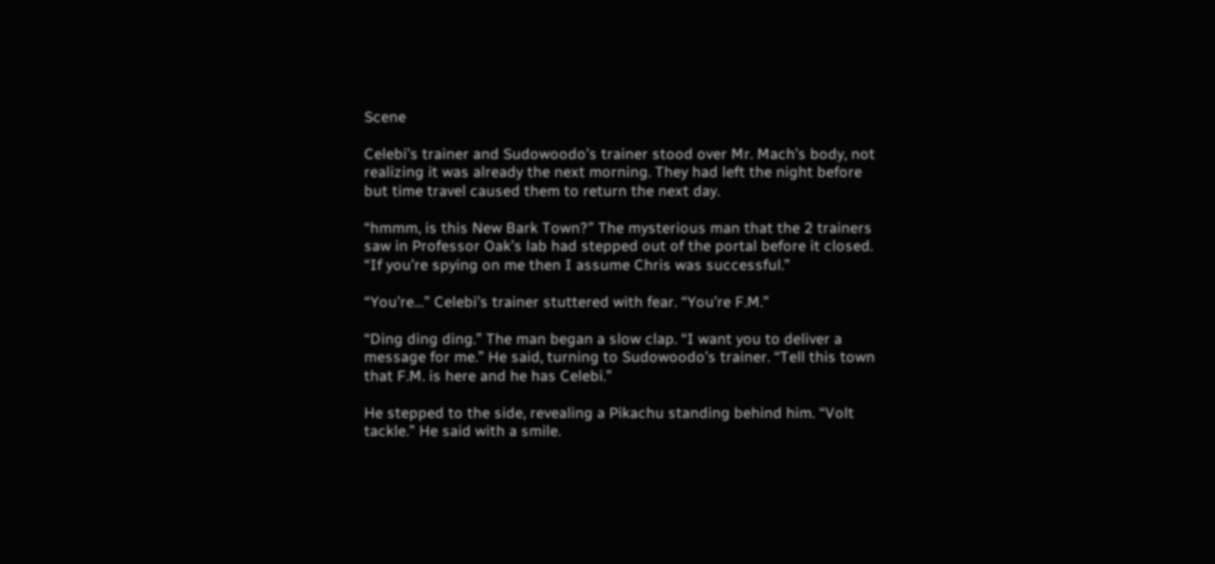Scene

Celebi’s trainer and Sudowoodo’s trainer stood over Mr. Mach’s body, not realizing it was already the next morning. They had left the night before but time travel caused them to return the next day.

“hmmm, is this New Bark Town?” The mysterious man that the 2 trainers saw in Professor Oak’s lab had stepped out of the portal before it closed. “If you’re spying on me then I assume Chris was successful.”

“You’re…” Celebi’s trainer stuttered with fear. “You’re F.M.”

“Ding ding ding.” The man began a slow clap. “I want you to deliver a message for me.” He said, turning to Sudowoodo’s trainer. “Tell this town that F.M. is here and he has Celebi.”

He stepped to the side, revealing a Pikachu standing behind him. “Volt tackle.” He said with a smile.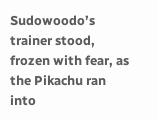Sudowoodo’s trainer stood, frozen with fear, as the Pikachu ran into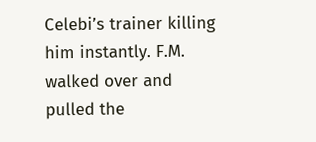Celebi’s trainer killing him instantly. F.M. walked over and pulled the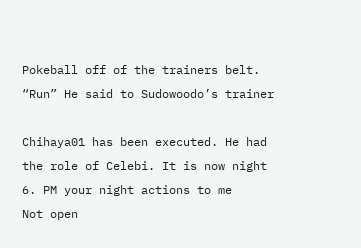Pokeball off of the trainers belt. “Run” He said to Sudowoodo’s trainer

Chihaya01 has been executed. He had the role of Celebi. It is now night 6. PM your night actions to me
Not open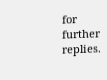for further replies.